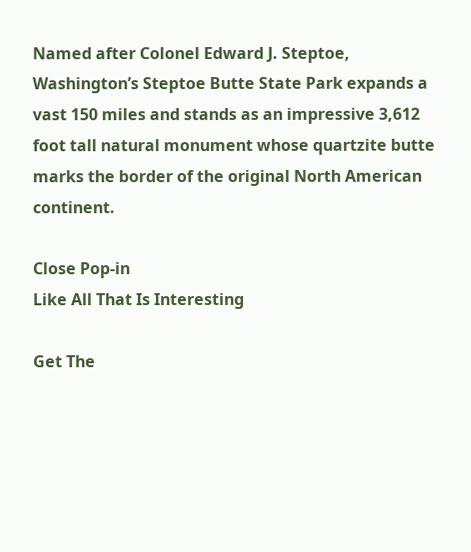Named after Colonel Edward J. Steptoe, Washington’s Steptoe Butte State Park expands a vast 150 miles and stands as an impressive 3,612 foot tall natural monument whose quartzite butte marks the border of the original North American continent.

Close Pop-in
Like All That Is Interesting

Get The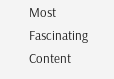Most Fascinating Content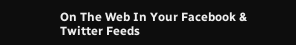On The Web In Your Facebook & Twitter Feeds